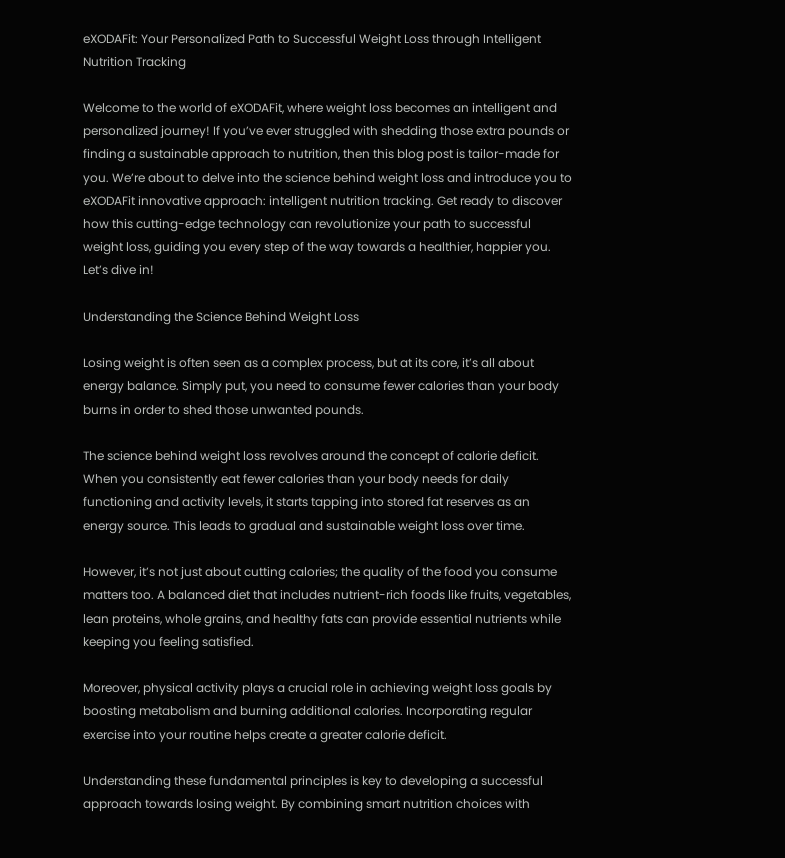eXODAFit: Your Personalized Path to Successful Weight Loss through Intelligent Nutrition Tracking

Welcome to the world of eXODAFit, where weight loss becomes an intelligent and personalized journey! If you’ve ever struggled with shedding those extra pounds or finding a sustainable approach to nutrition, then this blog post is tailor-made for you. We’re about to delve into the science behind weight loss and introduce you to eXODAFit innovative approach: intelligent nutrition tracking. Get ready to discover how this cutting-edge technology can revolutionize your path to successful weight loss, guiding you every step of the way towards a healthier, happier you. Let’s dive in!

Understanding the Science Behind Weight Loss

Losing weight is often seen as a complex process, but at its core, it’s all about energy balance. Simply put, you need to consume fewer calories than your body burns in order to shed those unwanted pounds.

The science behind weight loss revolves around the concept of calorie deficit. When you consistently eat fewer calories than your body needs for daily functioning and activity levels, it starts tapping into stored fat reserves as an energy source. This leads to gradual and sustainable weight loss over time.

However, it’s not just about cutting calories; the quality of the food you consume matters too. A balanced diet that includes nutrient-rich foods like fruits, vegetables, lean proteins, whole grains, and healthy fats can provide essential nutrients while keeping you feeling satisfied.

Moreover, physical activity plays a crucial role in achieving weight loss goals by boosting metabolism and burning additional calories. Incorporating regular exercise into your routine helps create a greater calorie deficit.

Understanding these fundamental principles is key to developing a successful approach towards losing weight. By combining smart nutrition choices with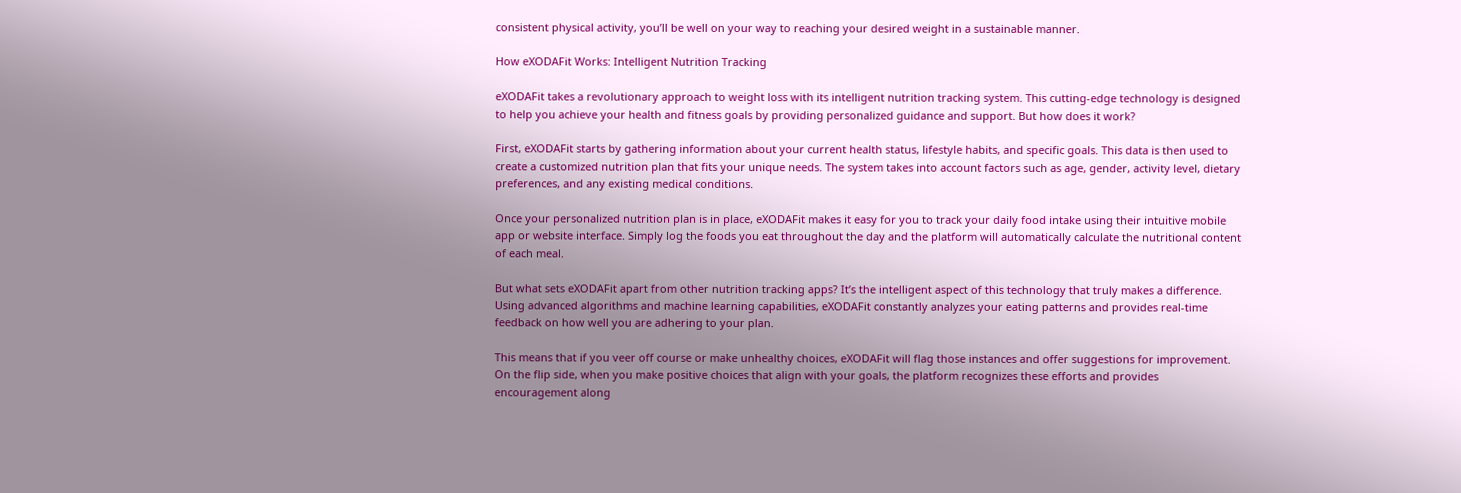consistent physical activity, you’ll be well on your way to reaching your desired weight in a sustainable manner.

How eXODAFit Works: Intelligent Nutrition Tracking

eXODAFit takes a revolutionary approach to weight loss with its intelligent nutrition tracking system. This cutting-edge technology is designed to help you achieve your health and fitness goals by providing personalized guidance and support. But how does it work?

First, eXODAFit starts by gathering information about your current health status, lifestyle habits, and specific goals. This data is then used to create a customized nutrition plan that fits your unique needs. The system takes into account factors such as age, gender, activity level, dietary preferences, and any existing medical conditions.

Once your personalized nutrition plan is in place, eXODAFit makes it easy for you to track your daily food intake using their intuitive mobile app or website interface. Simply log the foods you eat throughout the day and the platform will automatically calculate the nutritional content of each meal.

But what sets eXODAFit apart from other nutrition tracking apps? It’s the intelligent aspect of this technology that truly makes a difference. Using advanced algorithms and machine learning capabilities, eXODAFit constantly analyzes your eating patterns and provides real-time feedback on how well you are adhering to your plan.

This means that if you veer off course or make unhealthy choices, eXODAFit will flag those instances and offer suggestions for improvement. On the flip side, when you make positive choices that align with your goals, the platform recognizes these efforts and provides encouragement along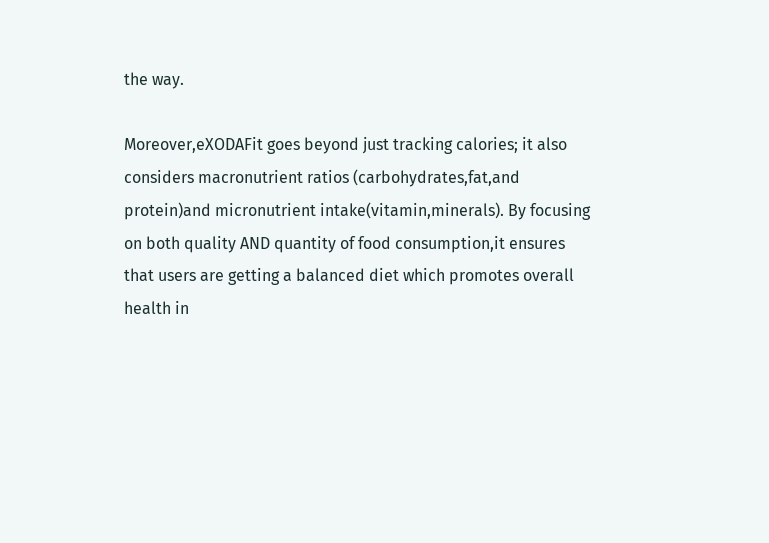the way.

Moreover,eXODAFit goes beyond just tracking calories; it also considers macronutrient ratios (carbohydrates,fat,and protein)and micronutrient intake(vitamin,minerals). By focusing on both quality AND quantity of food consumption,it ensures that users are getting a balanced diet which promotes overall health in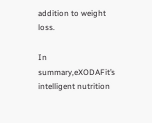addition to weight loss.

In summary,eXODAFit’s intelligent nutrition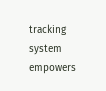tracking system empowers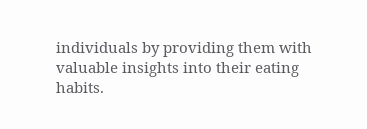individuals by providing them with valuable insights into their eating habits.